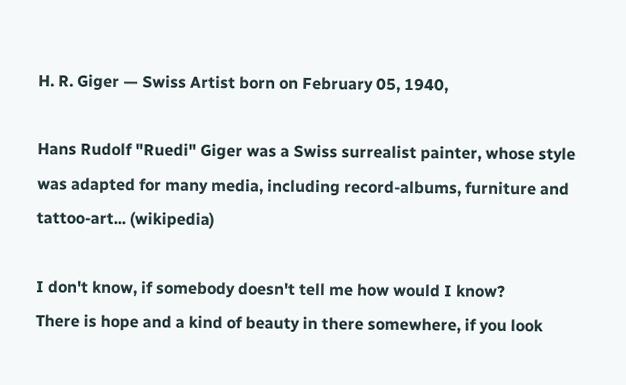H. R. Giger — Swiss Artist born on February 05, 1940,

Hans Rudolf "Ruedi" Giger was a Swiss surrealist painter, whose style was adapted for many media, including record-albums, furniture and tattoo-art... (wikipedia)

I don't know, if somebody doesn't tell me how would I know?
There is hope and a kind of beauty in there somewhere, if you look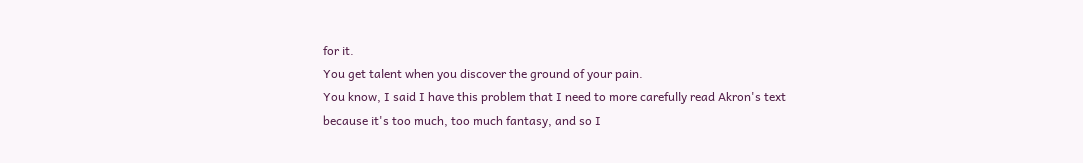for it.
You get talent when you discover the ground of your pain.
You know, I said I have this problem that I need to more carefully read Akron's text because it's too much, too much fantasy, and so I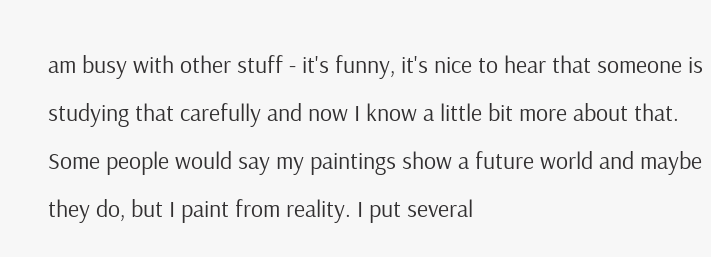am busy with other stuff - it's funny, it's nice to hear that someone is studying that carefully and now I know a little bit more about that.
Some people would say my paintings show a future world and maybe they do, but I paint from reality. I put several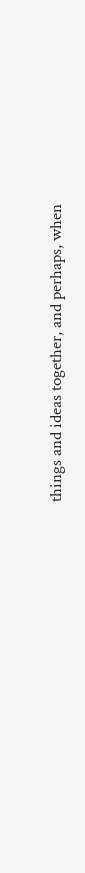things and ideas together, and perhaps, when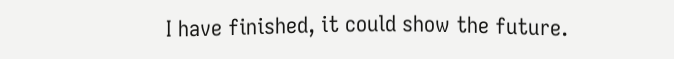I have finished, it could show the future.